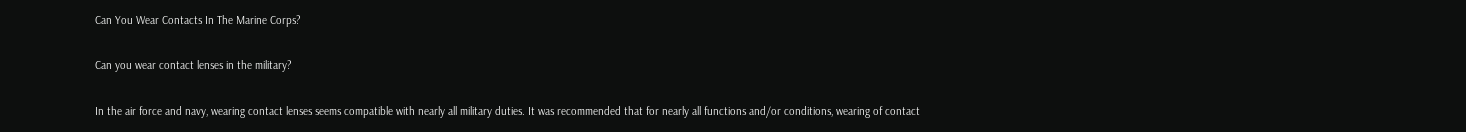Can You Wear Contacts In The Marine Corps?

Can you wear contact lenses in the military?

In the air force and navy, wearing contact lenses seems compatible with nearly all military duties. It was recommended that for nearly all functions and/or conditions, wearing of contact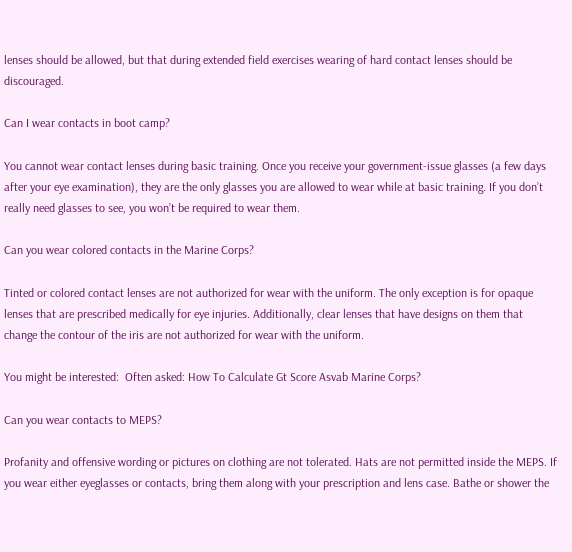lenses should be allowed, but that during extended field exercises wearing of hard contact lenses should be discouraged.

Can I wear contacts in boot camp?

You cannot wear contact lenses during basic training. Once you receive your government-issue glasses (a few days after your eye examination), they are the only glasses you are allowed to wear while at basic training. If you don’t really need glasses to see, you won’t be required to wear them.

Can you wear colored contacts in the Marine Corps?

Tinted or colored contact lenses are not authorized for wear with the uniform. The only exception is for opaque lenses that are prescribed medically for eye injuries. Additionally, clear lenses that have designs on them that change the contour of the iris are not authorized for wear with the uniform.

You might be interested:  Often asked: How To Calculate Gt Score Asvab Marine Corps?

Can you wear contacts to MEPS?

Profanity and offensive wording or pictures on clothing are not tolerated. Hats are not permitted inside the MEPS. If you wear either eyeglasses or contacts, bring them along with your prescription and lens case. Bathe or shower the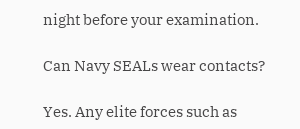night before your examination.

Can Navy SEALs wear contacts?

Yes. Any elite forces such as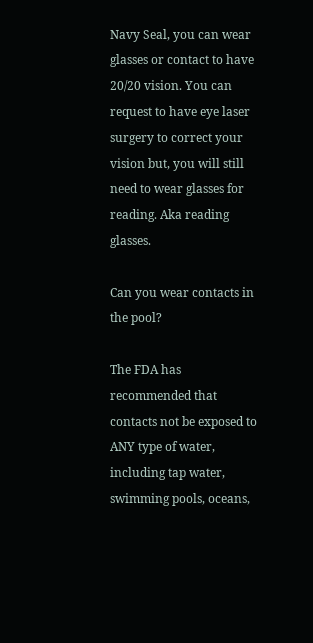Navy Seal, you can wear glasses or contact to have 20/20 vision. You can request to have eye laser surgery to correct your vision but, you will still need to wear glasses for reading. Aka reading glasses.

Can you wear contacts in the pool?

The FDA has recommended that contacts not be exposed to ANY type of water, including tap water, swimming pools, oceans,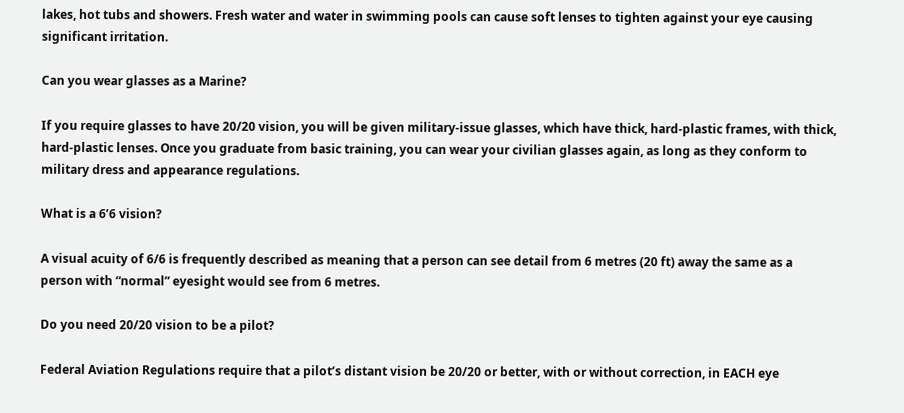lakes, hot tubs and showers. Fresh water and water in swimming pools can cause soft lenses to tighten against your eye causing significant irritation.

Can you wear glasses as a Marine?

If you require glasses to have 20/20 vision, you will be given military-issue glasses, which have thick, hard-plastic frames, with thick, hard-plastic lenses. Once you graduate from basic training, you can wear your civilian glasses again, as long as they conform to military dress and appearance regulations.

What is a 6’6 vision?

A visual acuity of 6/6 is frequently described as meaning that a person can see detail from 6 metres (20 ft) away the same as a person with “normal” eyesight would see from 6 metres.

Do you need 20/20 vision to be a pilot?

Federal Aviation Regulations require that a pilot’s distant vision be 20/20 or better, with or without correction, in EACH eye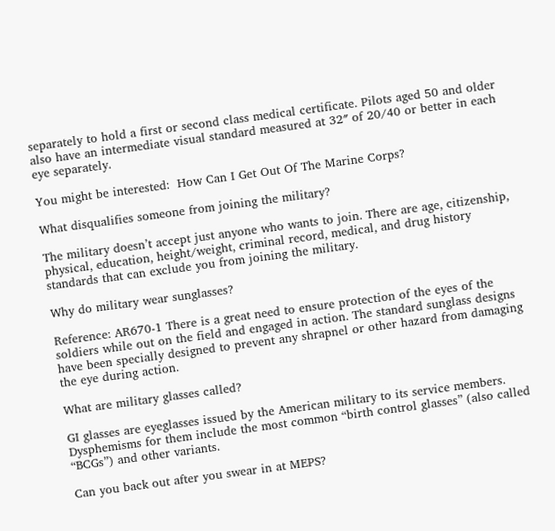separately to hold a first or second class medical certificate. Pilots aged 50 and older also have an intermediate visual standard measured at 32″ of 20/40 or better in each eye separately.

You might be interested:  How Can I Get Out Of The Marine Corps?

What disqualifies someone from joining the military?

The military doesn’t accept just anyone who wants to join. There are age, citizenship, physical, education, height/weight, criminal record, medical, and drug history standards that can exclude you from joining the military.

Why do military wear sunglasses?

Reference: AR670-1 There is a great need to ensure protection of the eyes of the soldiers while out on the field and engaged in action. The standard sunglass designs have been specially designed to prevent any shrapnel or other hazard from damaging the eye during action.

What are military glasses called?

GI glasses are eyeglasses issued by the American military to its service members. Dysphemisms for them include the most common “birth control glasses” (also called “BCGs”) and other variants.

Can you back out after you swear in at MEPS?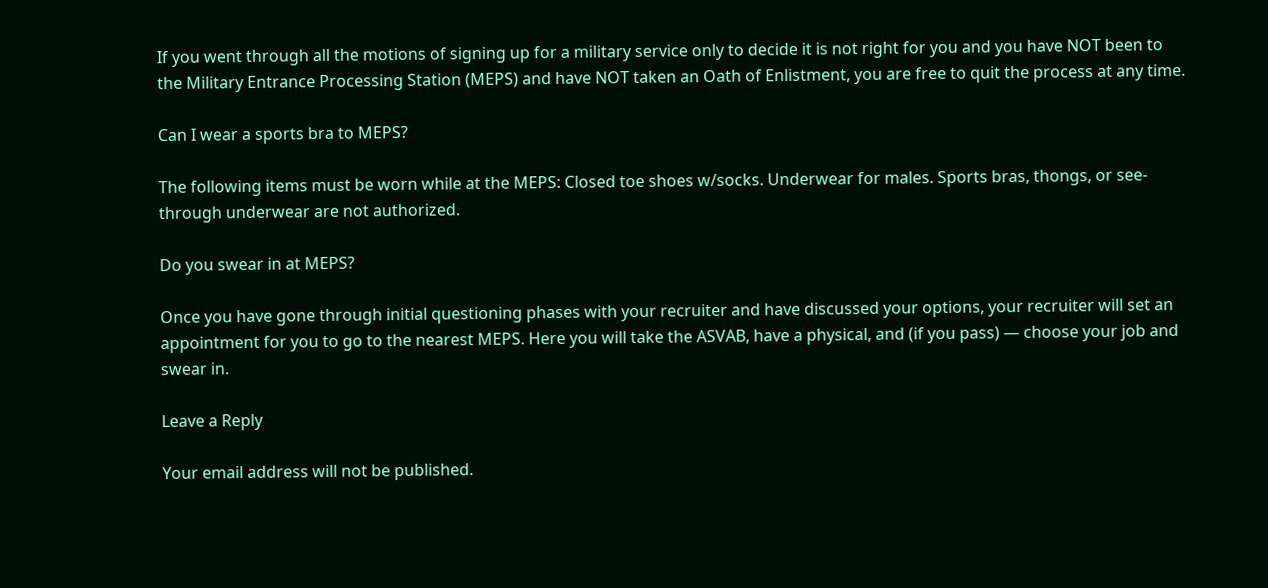If you went through all the motions of signing up for a military service only to decide it is not right for you and you have NOT been to the Military Entrance Processing Station (MEPS) and have NOT taken an Oath of Enlistment, you are free to quit the process at any time.

Can I wear a sports bra to MEPS?

The following items must be worn while at the MEPS: Closed toe shoes w/socks. Underwear for males. Sports bras, thongs, or see-through underwear are not authorized.

Do you swear in at MEPS?

Once you have gone through initial questioning phases with your recruiter and have discussed your options, your recruiter will set an appointment for you to go to the nearest MEPS. Here you will take the ASVAB, have a physical, and (if you pass) — choose your job and swear in.

Leave a Reply

Your email address will not be published.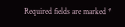Required fields are marked *